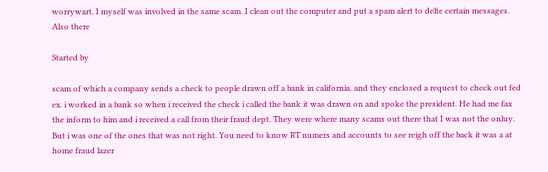worrywart. I myself was involved in the same scam. I clean out the computer and put a spam alert to delte certain messages. Also there

Started by

scam of which a company sends a check to people drawn off a bank in california. and they enclosed a request to check out fed ex. i worked in a bank so when i received the check i called the bank it was drawn on and spoke the president. He had me fax the inform to him and i received a call from their fraud dept. They were where many scams out there that I was not the onluy. But i was one of the ones that was not right. You need to know RT numers and accounts to see reigh off the back it was a at home fraud lazer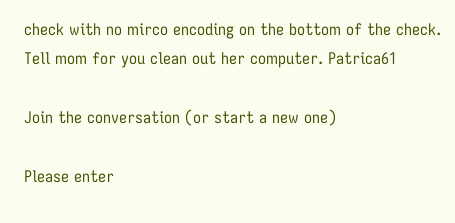check with no mirco encoding on the bottom of the check. Tell mom for you clean out her computer. Patrica61

Join the conversation (or start a new one)

Please enter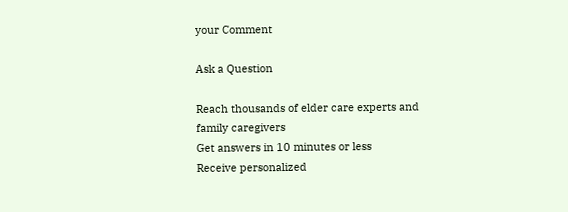your Comment

Ask a Question

Reach thousands of elder care experts and family caregivers
Get answers in 10 minutes or less
Receive personalized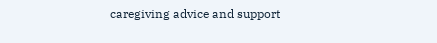caregiving advice and support